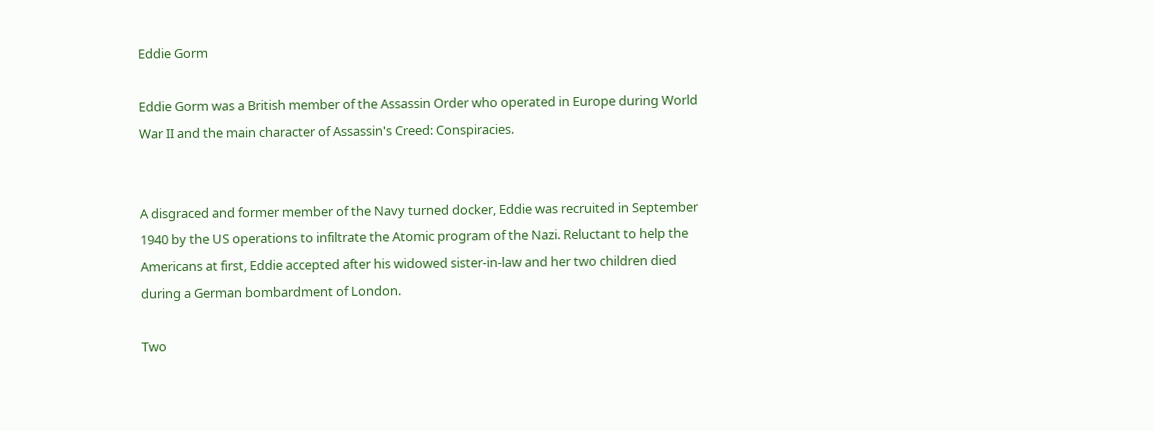Eddie Gorm

Eddie Gorm was a British member of the Assassin Order who operated in Europe during World War II and the main character of Assassin's Creed: Conspiracies.


A disgraced and former member of the Navy turned docker, Eddie was recruited in September 1940 by the US operations to infiltrate the Atomic program of the Nazi. Reluctant to help the Americans at first, Eddie accepted after his widowed sister-in-law and her two children died during a German bombardment of London.

Two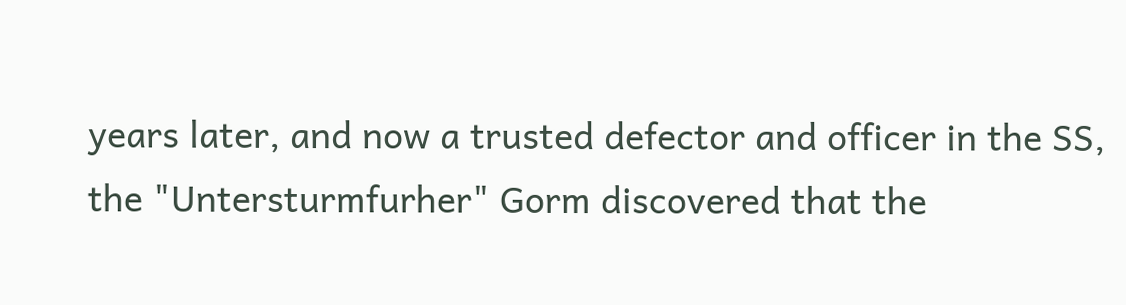years later, and now a trusted defector and officer in the SS, the "Untersturmfurher" Gorm discovered that the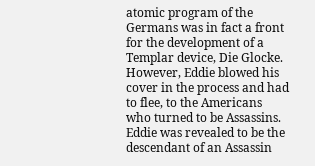atomic program of the Germans was in fact a front for the development of a Templar device, Die Glocke. However, Eddie blowed his cover in the process and had to flee, to the Americans who turned to be Assassins. Eddie was revealed to be the descendant of an Assassin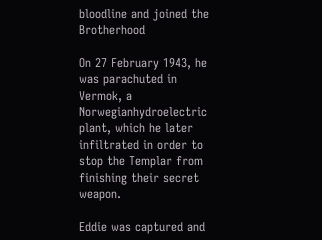bloodline and joined the Brotherhood

On 27 February 1943, he was parachuted in Vermok, a Norwegianhydroelectric plant, which he later infiltrated in order to stop the Templar from finishing their secret weapon.

Eddie was captured and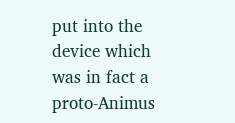put into the device which was in fact a proto-Animus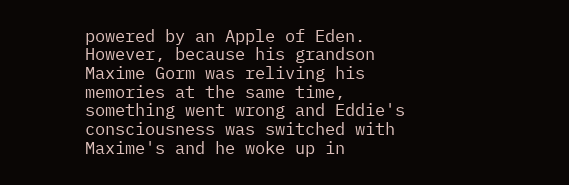powered by an Apple of Eden. However, because his grandson Maxime Gorm was reliving his memories at the same time, something went wrong and Eddie's consciousness was switched with Maxime's and he woke up in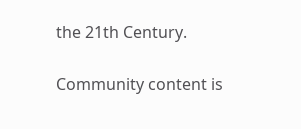the 21th Century.

Community content is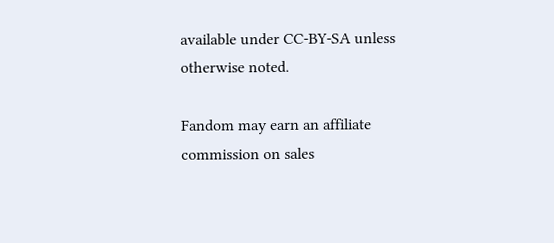available under CC-BY-SA unless otherwise noted.

Fandom may earn an affiliate commission on sales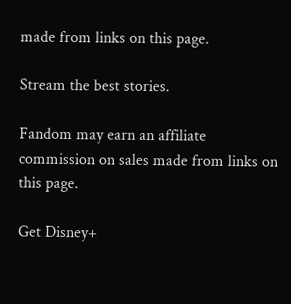made from links on this page.

Stream the best stories.

Fandom may earn an affiliate commission on sales made from links on this page.

Get Disney+